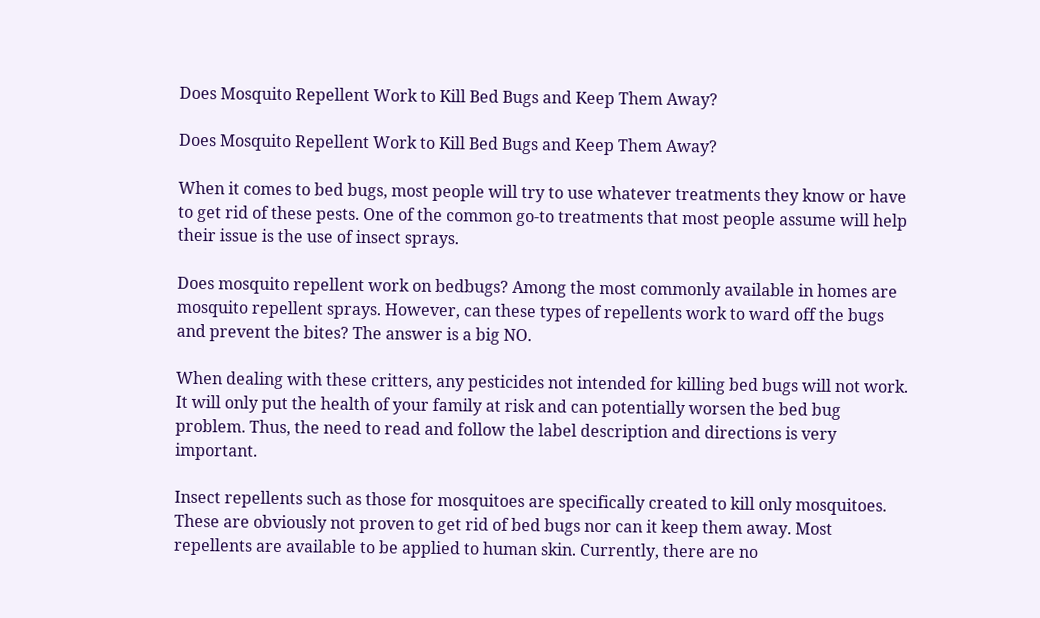Does Mosquito Repellent Work to Kill Bed Bugs and Keep Them Away?

Does Mosquito Repellent Work to Kill Bed Bugs and Keep Them Away?

When it comes to bed bugs, most people will try to use whatever treatments they know or have to get rid of these pests. One of the common go-to treatments that most people assume will help their issue is the use of insect sprays.

Does mosquito repellent work on bedbugs? Among the most commonly available in homes are mosquito repellent sprays. However, can these types of repellents work to ward off the bugs and prevent the bites? The answer is a big NO.

When dealing with these critters, any pesticides not intended for killing bed bugs will not work. It will only put the health of your family at risk and can potentially worsen the bed bug problem. Thus, the need to read and follow the label description and directions is very important.

Insect repellents such as those for mosquitoes are specifically created to kill only mosquitoes. These are obviously not proven to get rid of bed bugs nor can it keep them away. Most repellents are available to be applied to human skin. Currently, there are no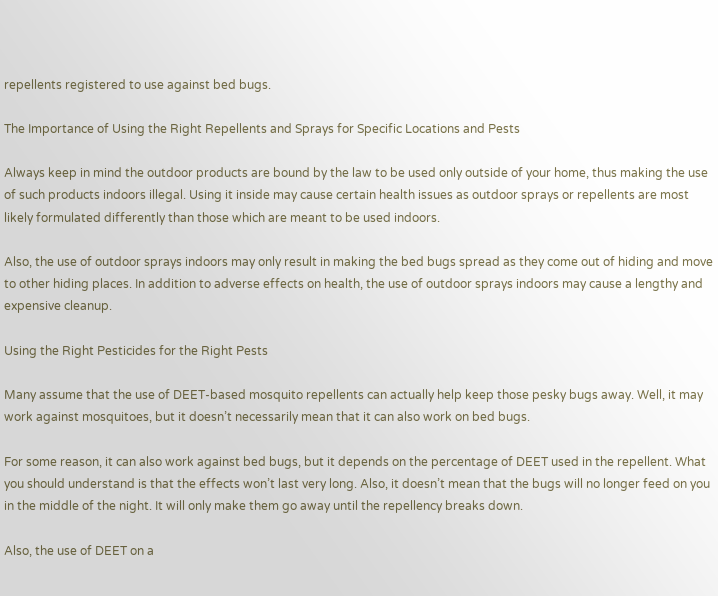repellents registered to use against bed bugs.

The Importance of Using the Right Repellents and Sprays for Specific Locations and Pests

Always keep in mind the outdoor products are bound by the law to be used only outside of your home, thus making the use of such products indoors illegal. Using it inside may cause certain health issues as outdoor sprays or repellents are most likely formulated differently than those which are meant to be used indoors.

Also, the use of outdoor sprays indoors may only result in making the bed bugs spread as they come out of hiding and move to other hiding places. In addition to adverse effects on health, the use of outdoor sprays indoors may cause a lengthy and expensive cleanup.

Using the Right Pesticides for the Right Pests

Many assume that the use of DEET-based mosquito repellents can actually help keep those pesky bugs away. Well, it may work against mosquitoes, but it doesn’t necessarily mean that it can also work on bed bugs.

For some reason, it can also work against bed bugs, but it depends on the percentage of DEET used in the repellent. What you should understand is that the effects won’t last very long. Also, it doesn’t mean that the bugs will no longer feed on you in the middle of the night. It will only make them go away until the repellency breaks down.

Also, the use of DEET on a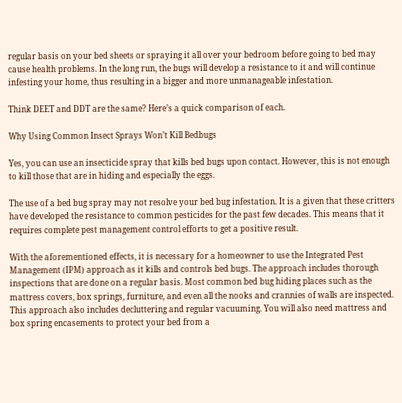regular basis on your bed sheets or spraying it all over your bedroom before going to bed may cause health problems. In the long run, the bugs will develop a resistance to it and will continue infesting your home, thus resulting in a bigger and more unmanageable infestation.

Think DEET and DDT are the same? Here’s a quick comparison of each.

Why Using Common Insect Sprays Won’t Kill Bedbugs

Yes, you can use an insecticide spray that kills bed bugs upon contact. However, this is not enough to kill those that are in hiding and especially the eggs.

The use of a bed bug spray may not resolve your bed bug infestation. It is a given that these critters have developed the resistance to common pesticides for the past few decades. This means that it requires complete pest management control efforts to get a positive result.

With the aforementioned effects, it is necessary for a homeowner to use the Integrated Pest Management (IPM) approach as it kills and controls bed bugs. The approach includes thorough inspections that are done on a regular basis. Most common bed bug hiding places such as the mattress covers, box springs, furniture, and even all the nooks and crannies of walls are inspected. This approach also includes decluttering and regular vacuuming. You will also need mattress and box spring encasements to protect your bed from a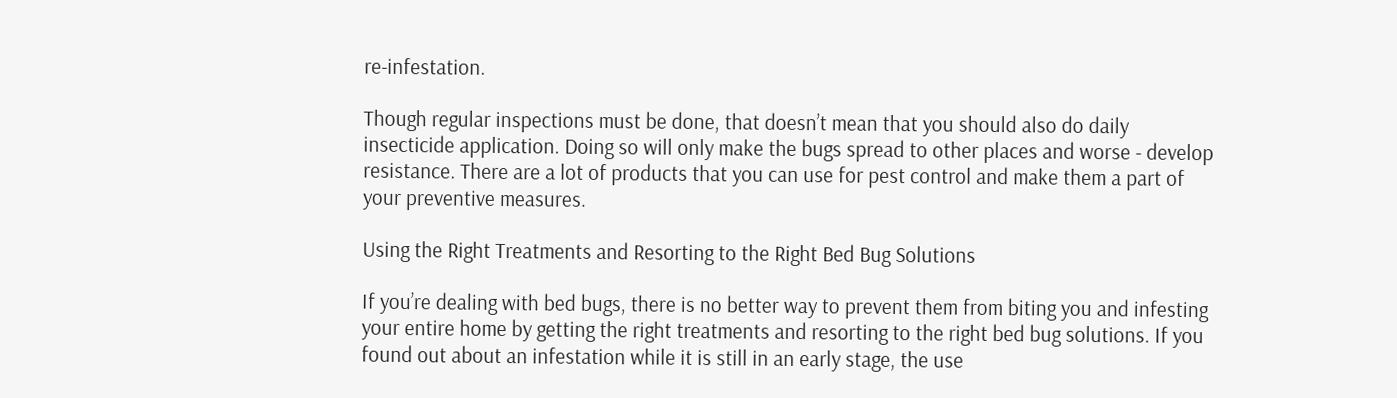re-infestation.

Though regular inspections must be done, that doesn’t mean that you should also do daily insecticide application. Doing so will only make the bugs spread to other places and worse - develop resistance. There are a lot of products that you can use for pest control and make them a part of your preventive measures.

Using the Right Treatments and Resorting to the Right Bed Bug Solutions

If you’re dealing with bed bugs, there is no better way to prevent them from biting you and infesting your entire home by getting the right treatments and resorting to the right bed bug solutions. If you found out about an infestation while it is still in an early stage, the use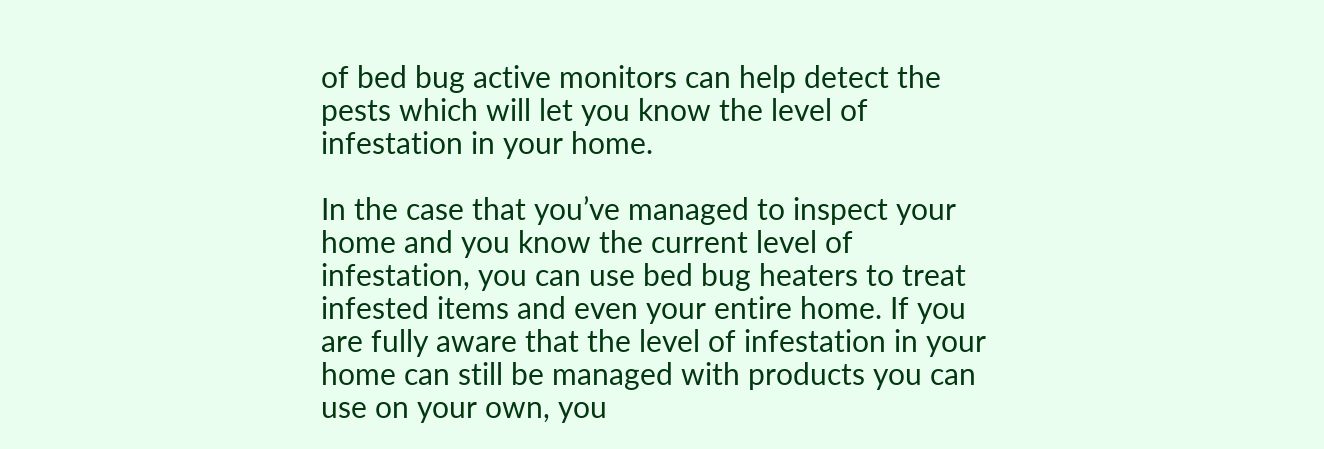of bed bug active monitors can help detect the pests which will let you know the level of infestation in your home.

In the case that you’ve managed to inspect your home and you know the current level of infestation, you can use bed bug heaters to treat infested items and even your entire home. If you are fully aware that the level of infestation in your home can still be managed with products you can use on your own, you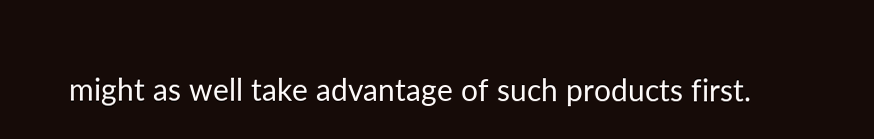might as well take advantage of such products first.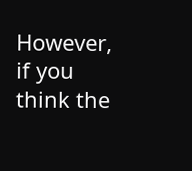However, if you think the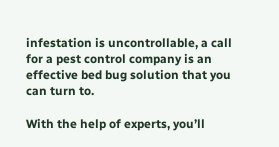infestation is uncontrollable, a call for a pest control company is an effective bed bug solution that you can turn to.

With the help of experts, you’ll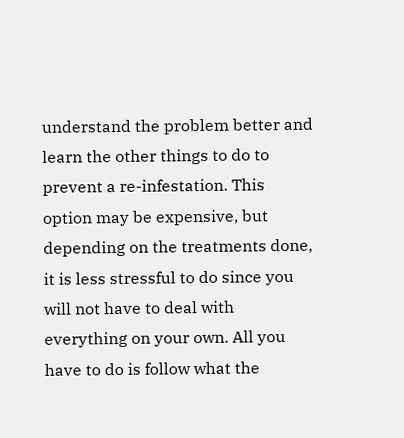understand the problem better and learn the other things to do to prevent a re-infestation. This option may be expensive, but depending on the treatments done, it is less stressful to do since you will not have to deal with everything on your own. All you have to do is follow what the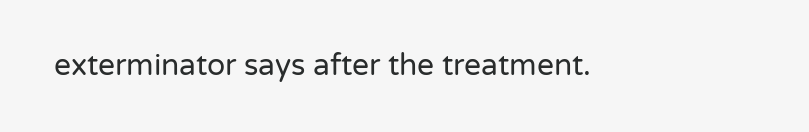exterminator says after the treatment.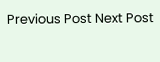Previous Post Next Post